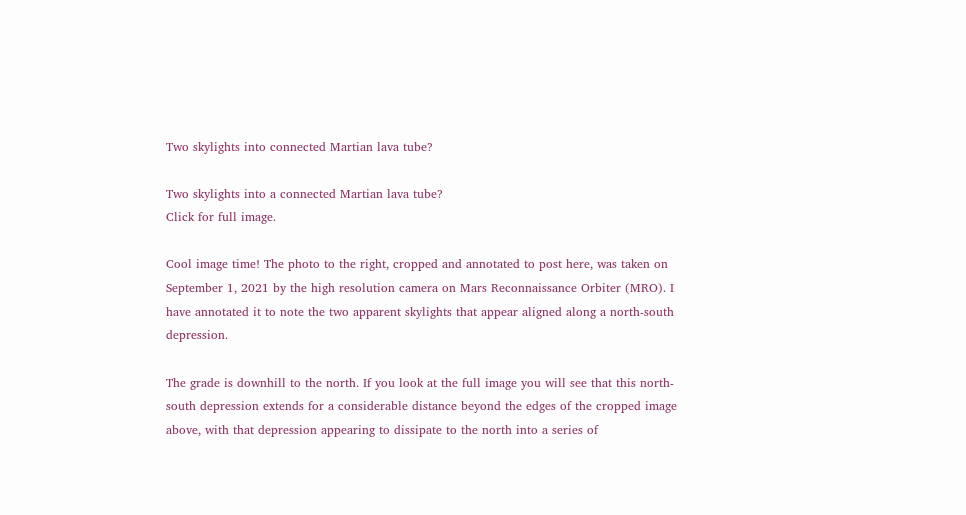Two skylights into connected Martian lava tube?

Two skylights into a connected Martian lava tube?
Click for full image.

Cool image time! The photo to the right, cropped and annotated to post here, was taken on September 1, 2021 by the high resolution camera on Mars Reconnaissance Orbiter (MRO). I have annotated it to note the two apparent skylights that appear aligned along a north-south depression.

The grade is downhill to the north. If you look at the full image you will see that this north-south depression extends for a considerable distance beyond the edges of the cropped image above, with that depression appearing to dissipate to the north into a series of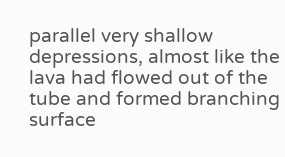parallel very shallow depressions, almost like the lava had flowed out of the tube and formed branching surface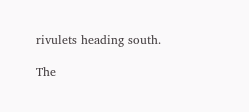rivulets heading south.

The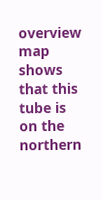overview map shows that this tube is on the northern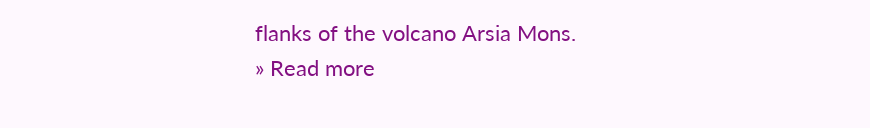flanks of the volcano Arsia Mons.
» Read more